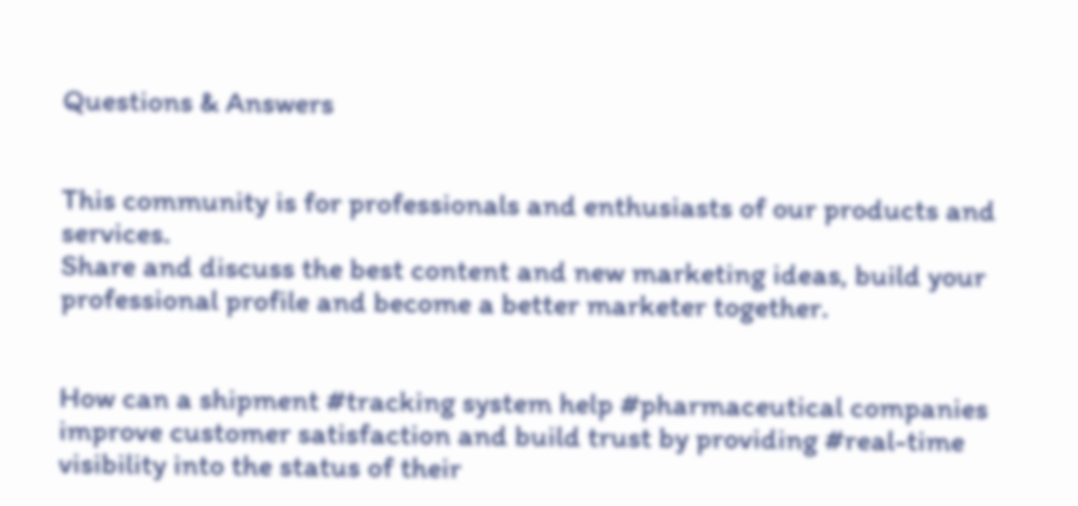Questions & Answers


This community is for professionals and enthusiasts of our products and services.
Share and discuss the best content and new marketing ideas, build your professional profile and become a better marketer together.


How can a shipment #tracking system help #pharmaceutical companies improve customer satisfaction and build trust by providing #real-time visibility into the status of their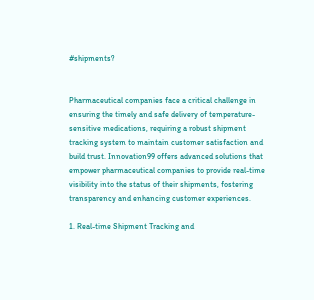#shipments?


Pharmaceutical companies face a critical challenge in ensuring the timely and safe delivery of temperature-sensitive medications, requiring a robust shipment tracking system to maintain customer satisfaction and build trust. Innovation99 offers advanced solutions that empower pharmaceutical companies to provide real-time visibility into the status of their shipments, fostering transparency and enhancing customer experiences.

1. Real-time Shipment Tracking and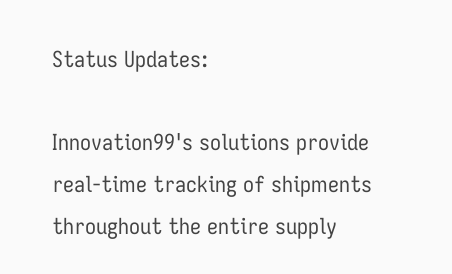Status Updates:

Innovation99's solutions provide real-time tracking of shipments throughout the entire supply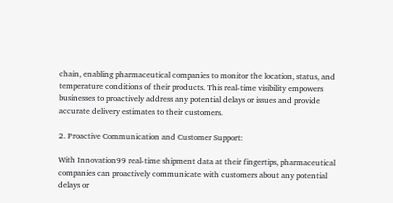chain, enabling pharmaceutical companies to monitor the location, status, and temperature conditions of their products. This real-time visibility empowers businesses to proactively address any potential delays or issues and provide accurate delivery estimates to their customers.

2. Proactive Communication and Customer Support:

With Innovation99 real-time shipment data at their fingertips, pharmaceutical companies can proactively communicate with customers about any potential delays or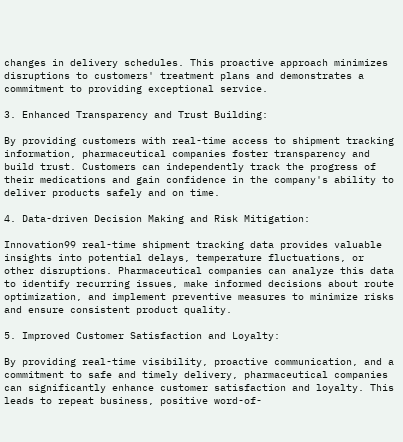changes in delivery schedules. This proactive approach minimizes disruptions to customers' treatment plans and demonstrates a commitment to providing exceptional service.

3. Enhanced Transparency and Trust Building:

By providing customers with real-time access to shipment tracking information, pharmaceutical companies foster transparency and build trust. Customers can independently track the progress of their medications and gain confidence in the company's ability to deliver products safely and on time.

4. Data-driven Decision Making and Risk Mitigation:

Innovation99 real-time shipment tracking data provides valuable insights into potential delays, temperature fluctuations, or other disruptions. Pharmaceutical companies can analyze this data to identify recurring issues, make informed decisions about route optimization, and implement preventive measures to minimize risks and ensure consistent product quality.

5. Improved Customer Satisfaction and Loyalty:

By providing real-time visibility, proactive communication, and a commitment to safe and timely delivery, pharmaceutical companies can significantly enhance customer satisfaction and loyalty. This leads to repeat business, positive word-of-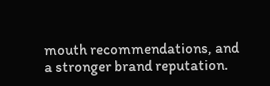mouth recommendations, and a stronger brand reputation.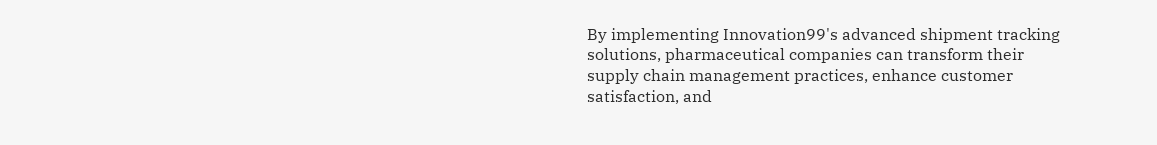By implementing Innovation99's advanced shipment tracking solutions, pharmaceutical companies can transform their supply chain management practices, enhance customer satisfaction, and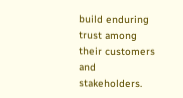build enduring trust among their customers and stakeholders.